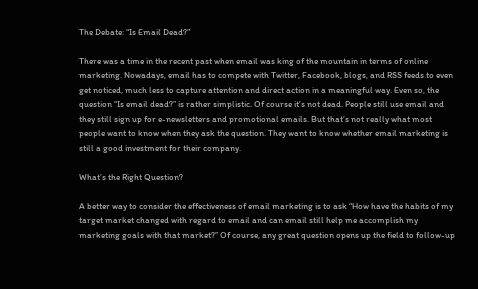The Debate: “Is Email Dead?”

There was a time in the recent past when email was king of the mountain in terms of online marketing. Nowadays, email has to compete with Twitter, Facebook, blogs, and RSS feeds to even get noticed, much less to capture attention and direct action in a meaningful way. Even so, the question “Is email dead?” is rather simplistic. Of course it’s not dead. People still use email and they still sign up for e-newsletters and promotional emails. But that’s not really what most people want to know when they ask the question. They want to know whether email marketing is still a good investment for their company.

What’s the Right Question?

A better way to consider the effectiveness of email marketing is to ask “How have the habits of my target market changed with regard to email and can email still help me accomplish my marketing goals with that market?” Of course, any great question opens up the field to follow-up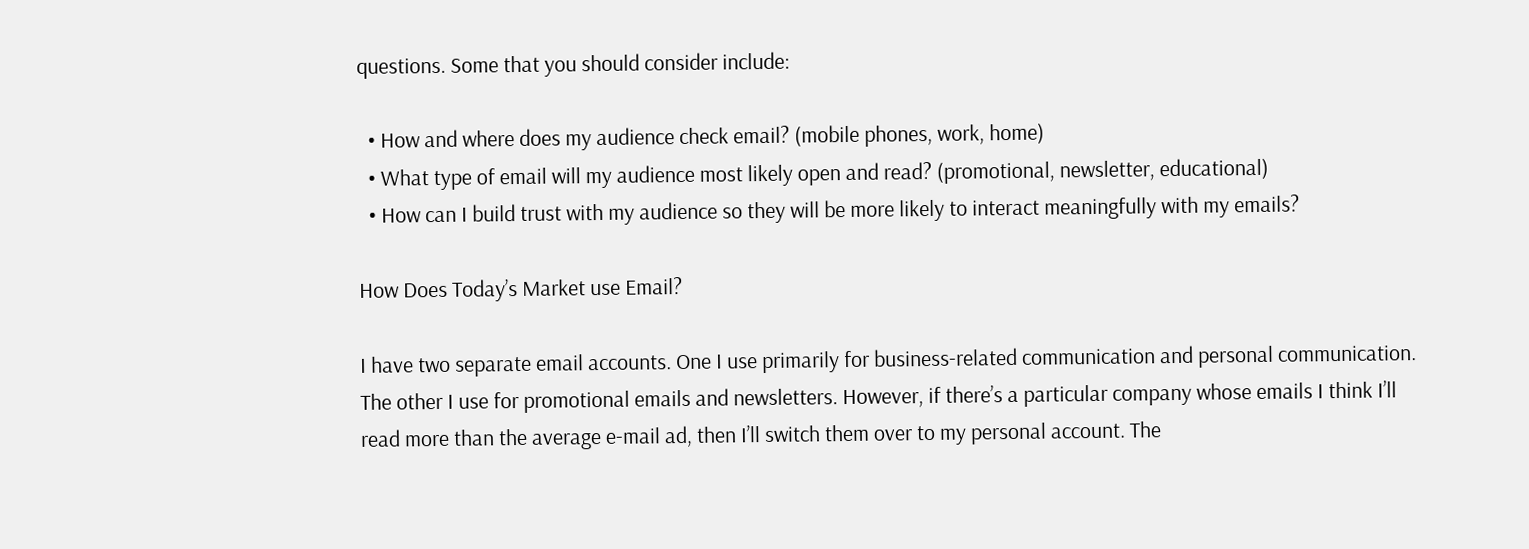questions. Some that you should consider include:

  • How and where does my audience check email? (mobile phones, work, home)
  • What type of email will my audience most likely open and read? (promotional, newsletter, educational)
  • How can I build trust with my audience so they will be more likely to interact meaningfully with my emails?

How Does Today’s Market use Email?

I have two separate email accounts. One I use primarily for business-related communication and personal communication. The other I use for promotional emails and newsletters. However, if there’s a particular company whose emails I think I’ll read more than the average e-mail ad, then I’ll switch them over to my personal account. The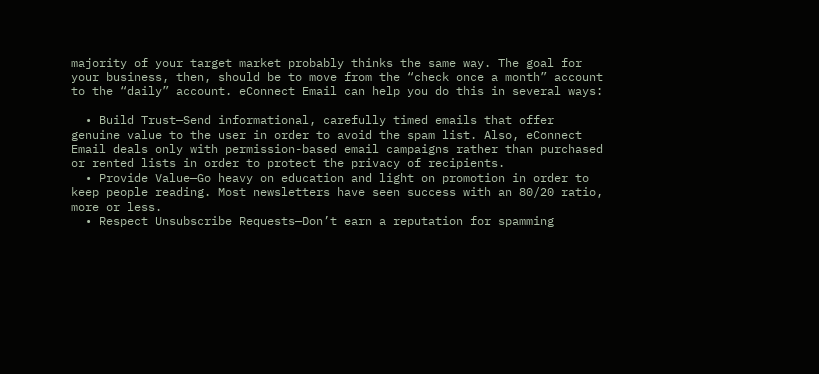majority of your target market probably thinks the same way. The goal for your business, then, should be to move from the “check once a month” account to the “daily” account. eConnect Email can help you do this in several ways:

  • Build Trust—Send informational, carefully timed emails that offer genuine value to the user in order to avoid the spam list. Also, eConnect Email deals only with permission-based email campaigns rather than purchased or rented lists in order to protect the privacy of recipients.
  • Provide Value—Go heavy on education and light on promotion in order to keep people reading. Most newsletters have seen success with an 80/20 ratio, more or less.
  • Respect Unsubscribe Requests—Don’t earn a reputation for spamming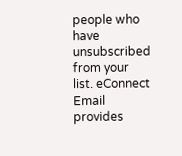people who have unsubscribed from your list. eConnect Email provides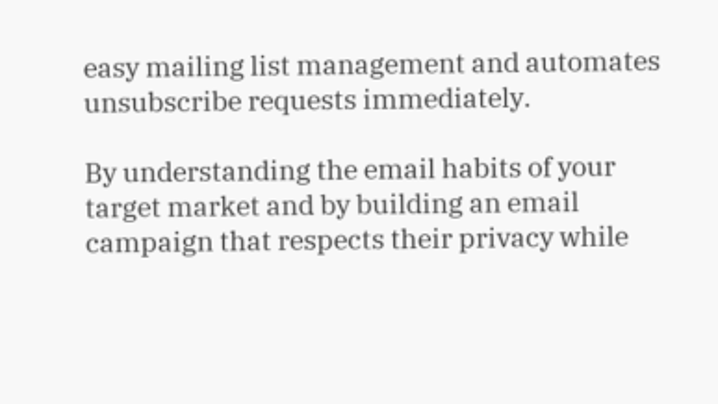easy mailing list management and automates unsubscribe requests immediately.

By understanding the email habits of your target market and by building an email campaign that respects their privacy while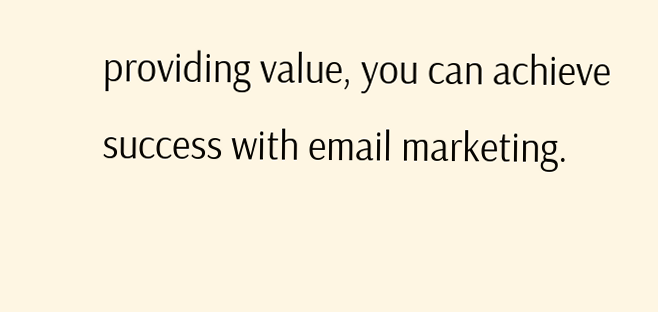providing value, you can achieve success with email marketing.